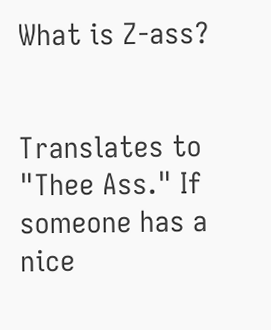What is Z-ass?


Translates to "Thee Ass." If someone has a nice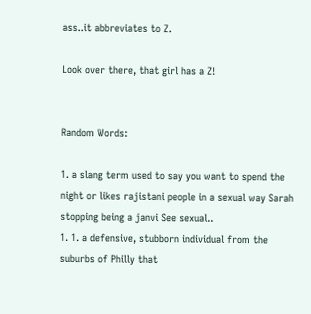ass..it abbreviates to Z.

Look over there, that girl has a Z!


Random Words:

1. a slang term used to say you want to spend the night or likes rajistani people in a sexual way Sarah stopping being a janvi See sexual..
1. 1. a defensive, stubborn individual from the suburbs of Philly that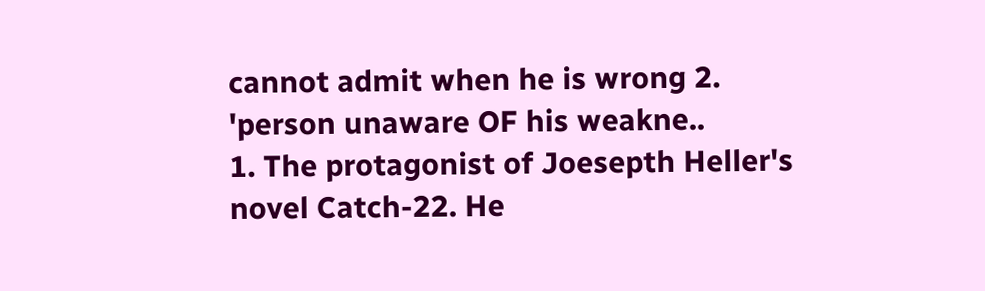cannot admit when he is wrong 2. 'person unaware OF his weakne..
1. The protagonist of Joesepth Heller's novel Catch-22. He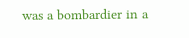was a bombardier in a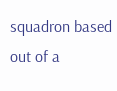squadron based out of a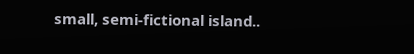small, semi-fictional island..